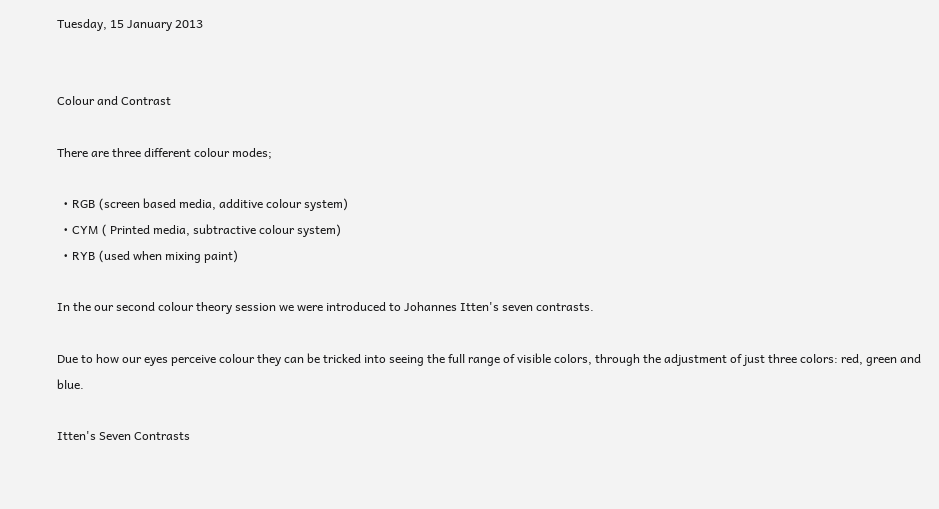Tuesday, 15 January 2013


Colour and Contrast

There are three different colour modes;

  • RGB (screen based media, additive colour system)
  • CYM ( Printed media, subtractive colour system)
  • RYB (used when mixing paint)

In the our second colour theory session we were introduced to Johannes Itten's seven contrasts.

Due to how our eyes perceive colour they can be tricked into seeing the full range of visible colors, through the adjustment of just three colors: red, green and blue.

Itten's Seven Contrasts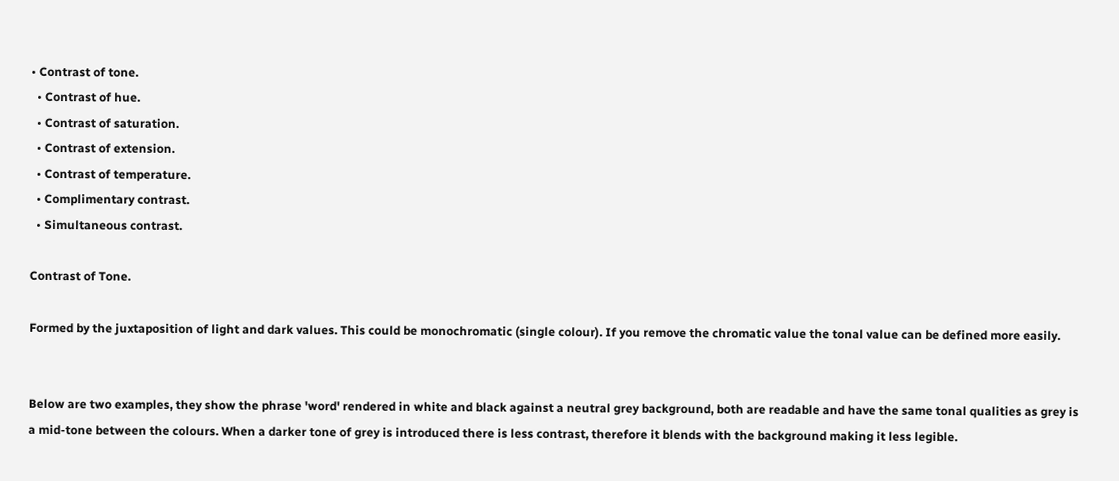• Contrast of tone.
  • Contrast of hue.
  • Contrast of saturation.
  • Contrast of extension.
  • Contrast of temperature.
  • Complimentary contrast.
  • Simultaneous contrast.

Contrast of Tone.

Formed by the juxtaposition of light and dark values. This could be monochromatic (single colour). If you remove the chromatic value the tonal value can be defined more easily.


Below are two examples, they show the phrase 'word' rendered in white and black against a neutral grey background, both are readable and have the same tonal qualities as grey is a mid-tone between the colours. When a darker tone of grey is introduced there is less contrast, therefore it blends with the background making it less legible.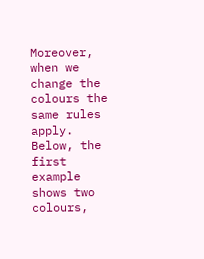Moreover, when we change the colours the same rules apply. Below, the first example shows two colours,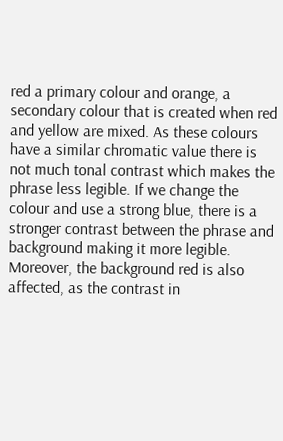red a primary colour and orange, a secondary colour that is created when red and yellow are mixed. As these colours have a similar chromatic value there is not much tonal contrast which makes the phrase less legible. If we change the colour and use a strong blue, there is a stronger contrast between the phrase and background making it more legible. Moreover, the background red is also affected, as the contrast in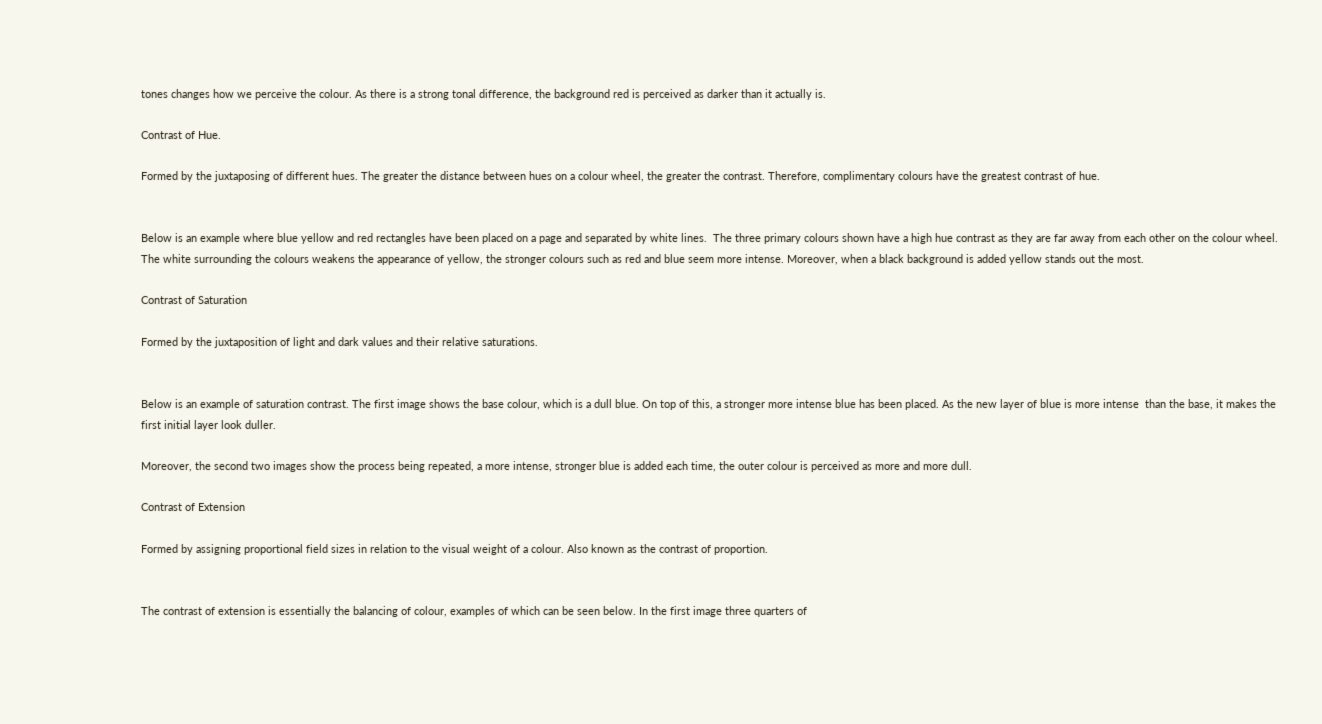tones changes how we perceive the colour. As there is a strong tonal difference, the background red is perceived as darker than it actually is.

Contrast of Hue.

Formed by the juxtaposing of different hues. The greater the distance between hues on a colour wheel, the greater the contrast. Therefore, complimentary colours have the greatest contrast of hue.


Below is an example where blue yellow and red rectangles have been placed on a page and separated by white lines.  The three primary colours shown have a high hue contrast as they are far away from each other on the colour wheel. The white surrounding the colours weakens the appearance of yellow, the stronger colours such as red and blue seem more intense. Moreover, when a black background is added yellow stands out the most.

Contrast of Saturation

Formed by the juxtaposition of light and dark values and their relative saturations.


Below is an example of saturation contrast. The first image shows the base colour, which is a dull blue. On top of this, a stronger more intense blue has been placed. As the new layer of blue is more intense  than the base, it makes the first initial layer look duller.

Moreover, the second two images show the process being repeated, a more intense, stronger blue is added each time, the outer colour is perceived as more and more dull.

Contrast of Extension

Formed by assigning proportional field sizes in relation to the visual weight of a colour. Also known as the contrast of proportion.


The contrast of extension is essentially the balancing of colour, examples of which can be seen below. In the first image three quarters of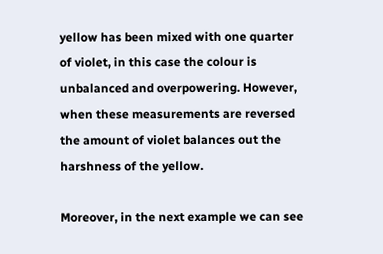yellow has been mixed with one quarter of violet, in this case the colour is unbalanced and overpowering. However, when these measurements are reversed the amount of violet balances out the harshness of the yellow.

Moreover, in the next example we can see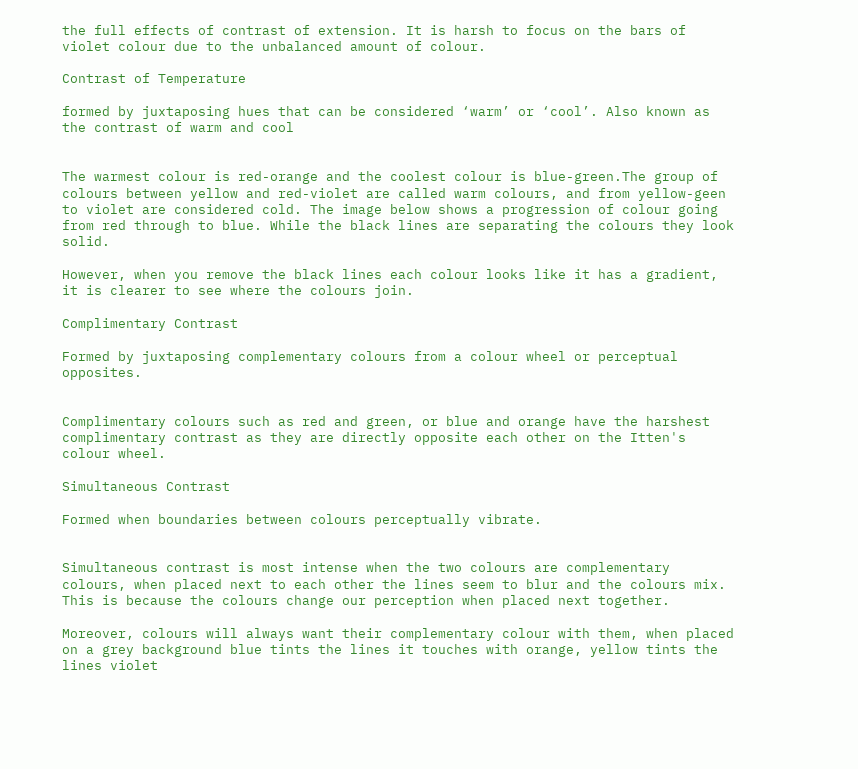the full effects of contrast of extension. It is harsh to focus on the bars of violet colour due to the unbalanced amount of colour.

Contrast of Temperature

formed by juxtaposing hues that can be considered ‘warm’ or ‘cool’. Also known as the contrast of warm and cool


The warmest colour is red-orange and the coolest colour is blue-green.The group of colours between yellow and red-violet are called warm colours, and from yellow-geen to violet are considered cold. The image below shows a progression of colour going from red through to blue. While the black lines are separating the colours they look solid.

However, when you remove the black lines each colour looks like it has a gradient, it is clearer to see where the colours join.

Complimentary Contrast

Formed by juxtaposing complementary colours from a colour wheel or perceptual opposites.


Complimentary colours such as red and green, or blue and orange have the harshest complimentary contrast as they are directly opposite each other on the Itten's colour wheel.

Simultaneous Contrast

Formed when boundaries between colours perceptually vibrate.


Simultaneous contrast is most intense when the two colours are complementary colours, when placed next to each other the lines seem to blur and the colours mix. This is because the colours change our perception when placed next together.

Moreover, colours will always want their complementary colour with them, when placed on a grey background blue tints the lines it touches with orange, yellow tints the lines violet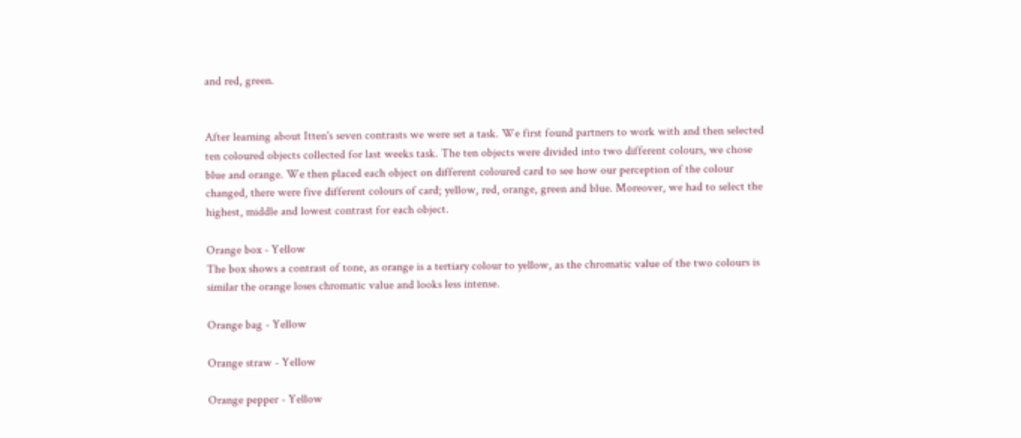and red, green.


After learning about Itten's seven contrasts we were set a task. We first found partners to work with and then selected ten coloured objects collected for last weeks task. The ten objects were divided into two different colours, we chose blue and orange. We then placed each object on different coloured card to see how our perception of the colour changed, there were five different colours of card; yellow, red, orange, green and blue. Moreover, we had to select the highest, middle and lowest contrast for each object.

Orange box - Yellow
The box shows a contrast of tone, as orange is a tertiary colour to yellow, as the chromatic value of the two colours is similar the orange loses chromatic value and looks less intense.

Orange bag - Yellow

Orange straw - Yellow

Orange pepper - Yellow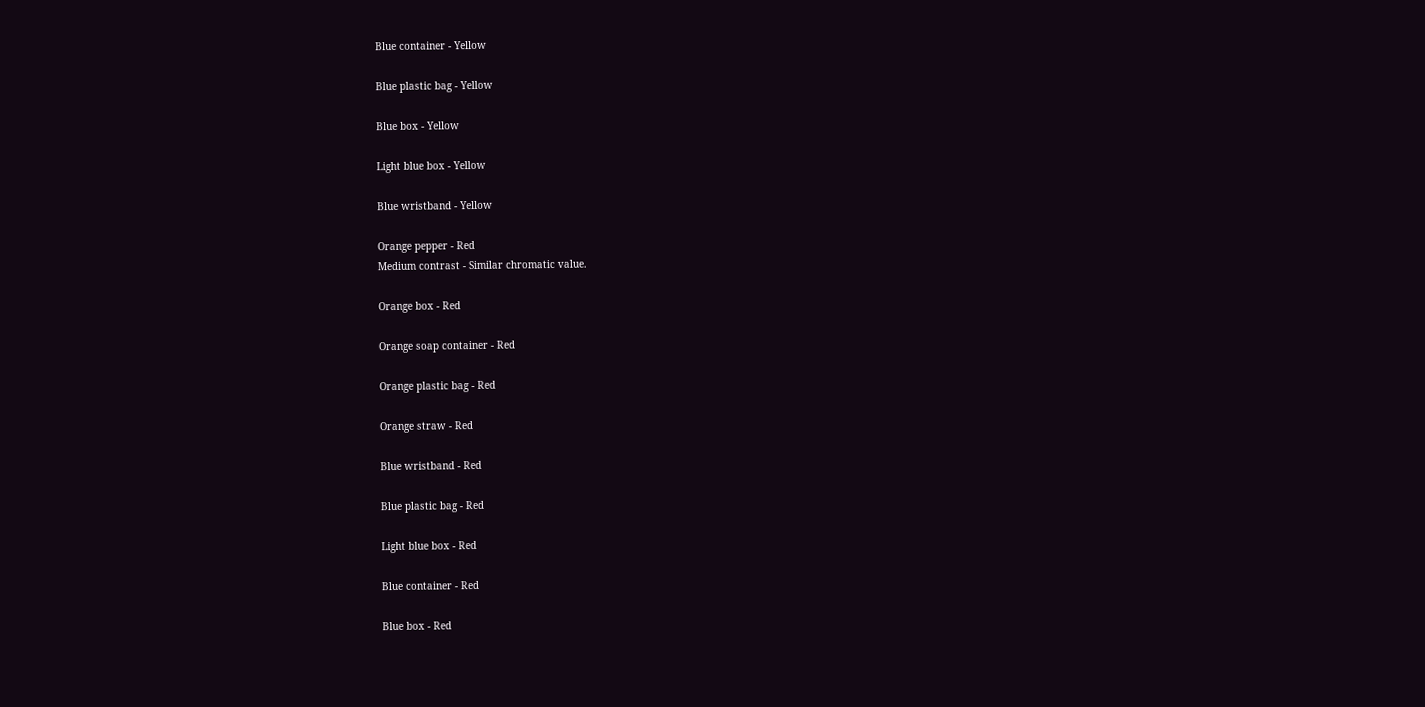Blue container - Yellow

Blue plastic bag - Yellow

Blue box - Yellow

Light blue box - Yellow

Blue wristband - Yellow

Orange pepper - Red
Medium contrast - Similar chromatic value.

Orange box - Red

Orange soap container - Red

Orange plastic bag - Red

Orange straw - Red

Blue wristband - Red

Blue plastic bag - Red

Light blue box - Red

Blue container - Red

Blue box - Red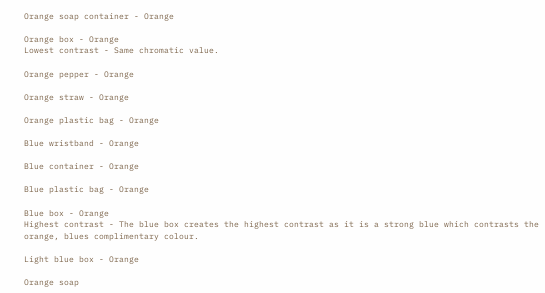Orange soap container - Orange

Orange box - Orange
Lowest contrast - Same chromatic value.

Orange pepper - Orange

Orange straw - Orange

Orange plastic bag - Orange

Blue wristband - Orange

Blue container - Orange

Blue plastic bag - Orange

Blue box - Orange
Highest contrast - The blue box creates the highest contrast as it is a strong blue which contrasts the orange, blues complimentary colour.

Light blue box - Orange

Orange soap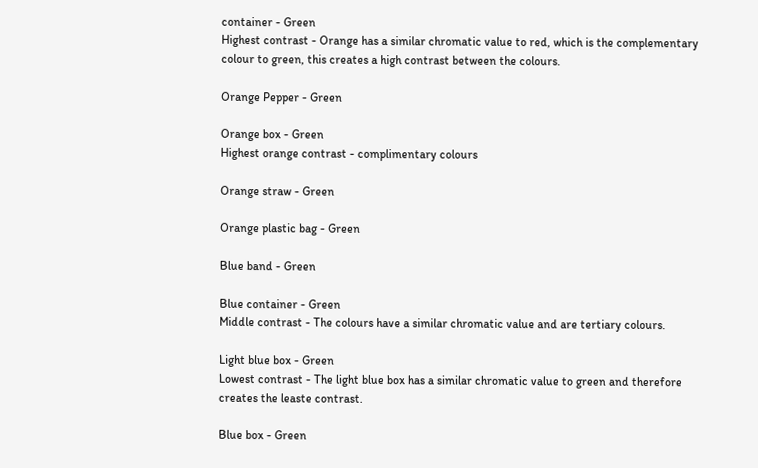container - Green
Highest contrast - Orange has a similar chromatic value to red, which is the complementary colour to green, this creates a high contrast between the colours.

Orange Pepper - Green

Orange box - Green
Highest orange contrast - complimentary colours

Orange straw - Green

Orange plastic bag - Green

Blue band - Green

Blue container - Green
Middle contrast - The colours have a similar chromatic value and are tertiary colours.

Light blue box - Green
Lowest contrast - The light blue box has a similar chromatic value to green and therefore creates the leaste contrast.

Blue box - Green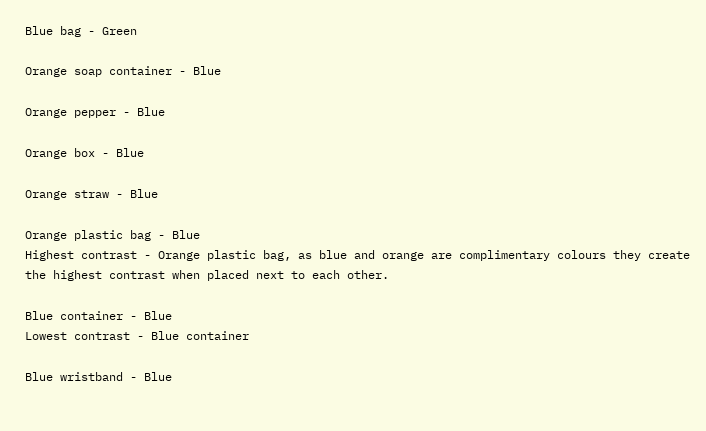Blue bag - Green

Orange soap container - Blue

Orange pepper - Blue

Orange box - Blue

Orange straw - Blue

Orange plastic bag - Blue
Highest contrast - Orange plastic bag, as blue and orange are complimentary colours they create the highest contrast when placed next to each other.

Blue container - Blue
Lowest contrast - Blue container

Blue wristband - Blue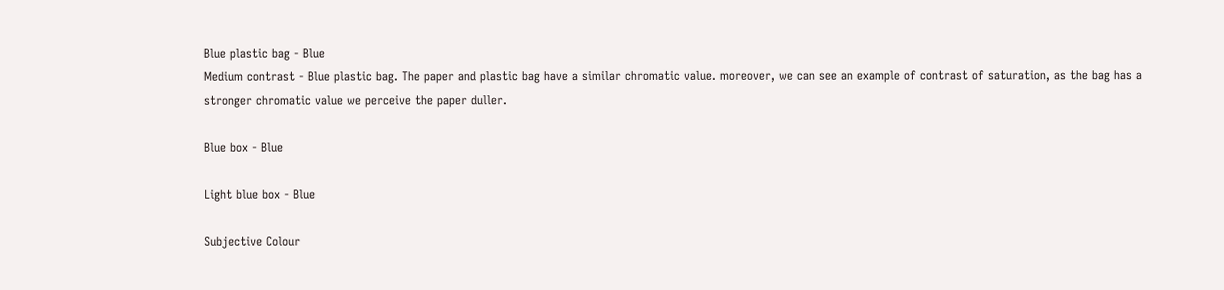Blue plastic bag - Blue
Medium contrast - Blue plastic bag. The paper and plastic bag have a similar chromatic value. moreover, we can see an example of contrast of saturation, as the bag has a stronger chromatic value we perceive the paper duller.

Blue box - Blue

Light blue box - Blue

Subjective Colour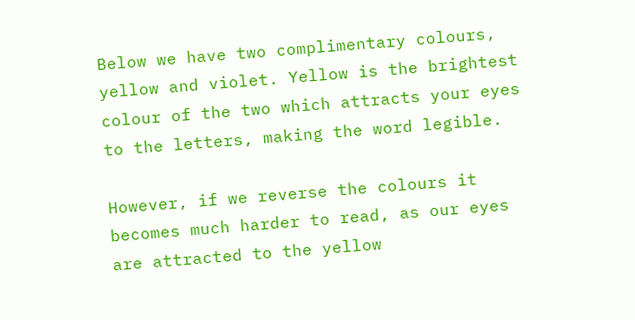Below we have two complimentary colours, yellow and violet. Yellow is the brightest colour of the two which attracts your eyes to the letters, making the word legible.

However, if we reverse the colours it becomes much harder to read, as our eyes are attracted to the yellow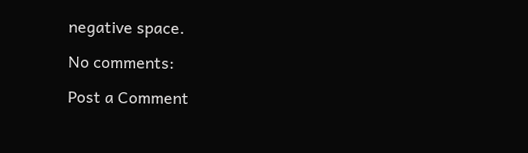negative space.

No comments:

Post a Comment